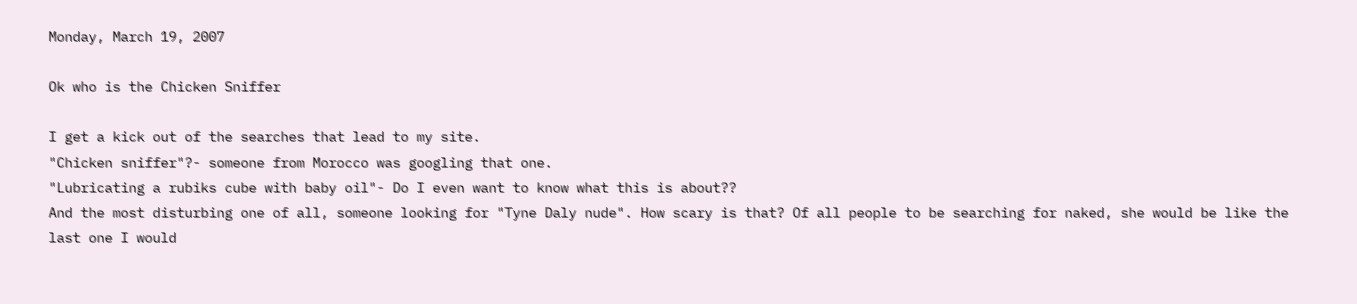Monday, March 19, 2007

Ok who is the Chicken Sniffer

I get a kick out of the searches that lead to my site.
"Chicken sniffer"?- someone from Morocco was googling that one.
"Lubricating a rubiks cube with baby oil"- Do I even want to know what this is about??
And the most disturbing one of all, someone looking for "Tyne Daly nude". How scary is that? Of all people to be searching for naked, she would be like the last one I would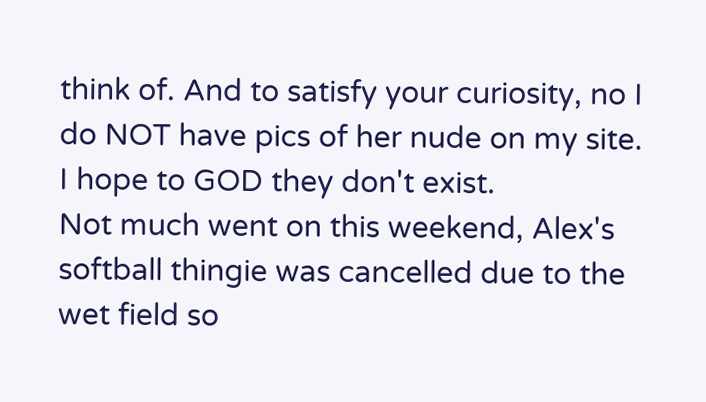think of. And to satisfy your curiosity, no I do NOT have pics of her nude on my site. I hope to GOD they don't exist.
Not much went on this weekend, Alex's softball thingie was cancelled due to the wet field so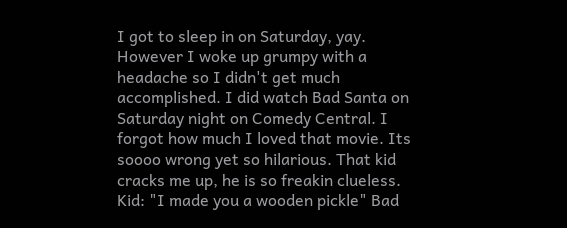I got to sleep in on Saturday, yay. However I woke up grumpy with a headache so I didn't get much accomplished. I did watch Bad Santa on Saturday night on Comedy Central. I forgot how much I loved that movie. Its soooo wrong yet so hilarious. That kid cracks me up, he is so freakin clueless. Kid: "I made you a wooden pickle" Bad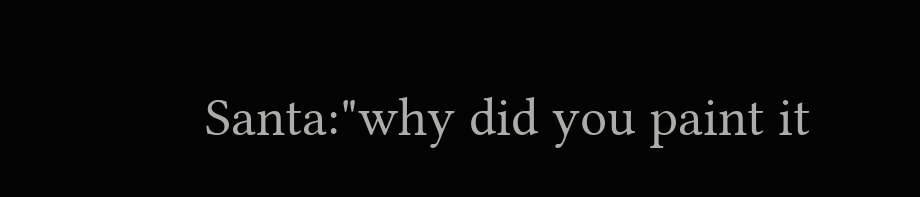Santa:"why did you paint it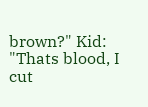brown?" Kid: "Thats blood, I cut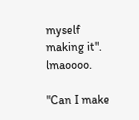myself making it". lmaoooo.

"Can I make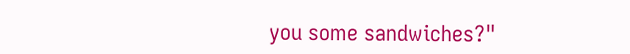you some sandwiches?"